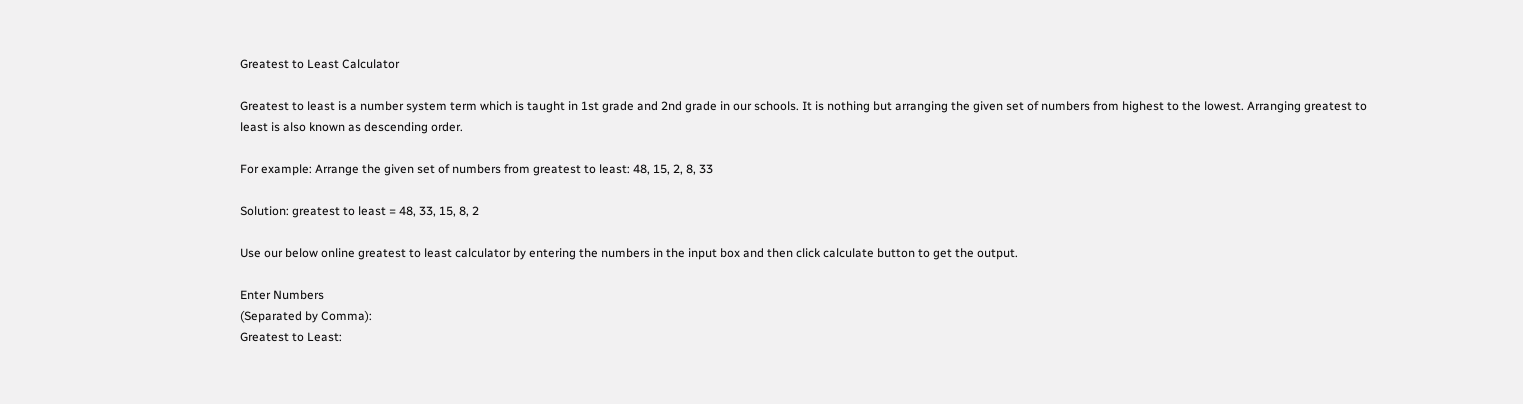Greatest to Least Calculator

Greatest to least is a number system term which is taught in 1st grade and 2nd grade in our schools. It is nothing but arranging the given set of numbers from highest to the lowest. Arranging greatest to least is also known as descending order.

For example: Arrange the given set of numbers from greatest to least: 48, 15, 2, 8, 33

Solution: greatest to least = 48, 33, 15, 8, 2

Use our below online greatest to least calculator by entering the numbers in the input box and then click calculate button to get the output.

Enter Numbers
(Separated by Comma):
Greatest to Least: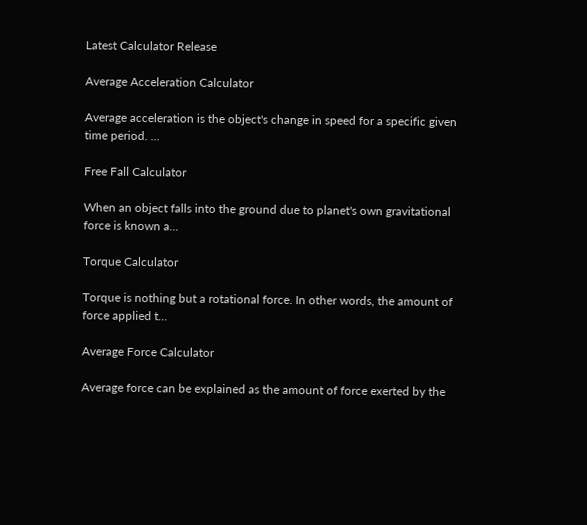Latest Calculator Release

Average Acceleration Calculator

Average acceleration is the object's change in speed for a specific given time period. ...

Free Fall Calculator

When an object falls into the ground due to planet's own gravitational force is known a...

Torque Calculator

Torque is nothing but a rotational force. In other words, the amount of force applied t...

Average Force Calculator

Average force can be explained as the amount of force exerted by the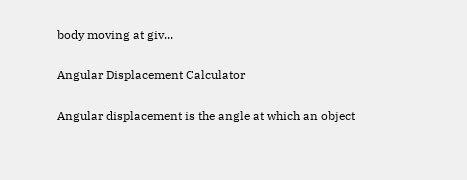body moving at giv...

Angular Displacement Calculator

Angular displacement is the angle at which an object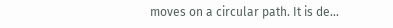moves on a circular path. It is de...